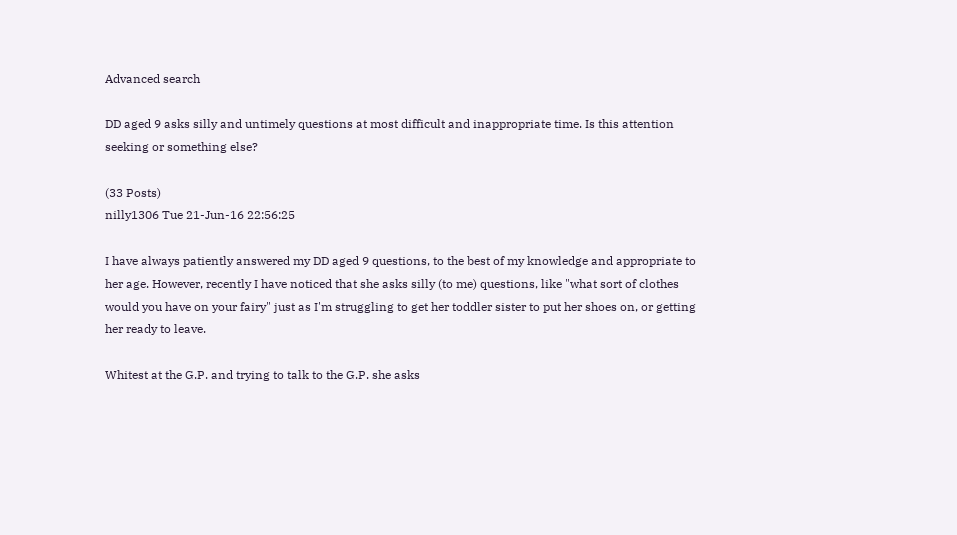Advanced search

DD aged 9 asks silly and untimely questions at most difficult and inappropriate time. Is this attention seeking or something else?

(33 Posts)
nilly1306 Tue 21-Jun-16 22:56:25

I have always patiently answered my DD aged 9 questions, to the best of my knowledge and appropriate to her age. However, recently I have noticed that she asks silly (to me) questions, like "what sort of clothes would you have on your fairy" just as I'm struggling to get her toddler sister to put her shoes on, or getting her ready to leave.

Whitest at the G.P. and trying to talk to the G.P. she asks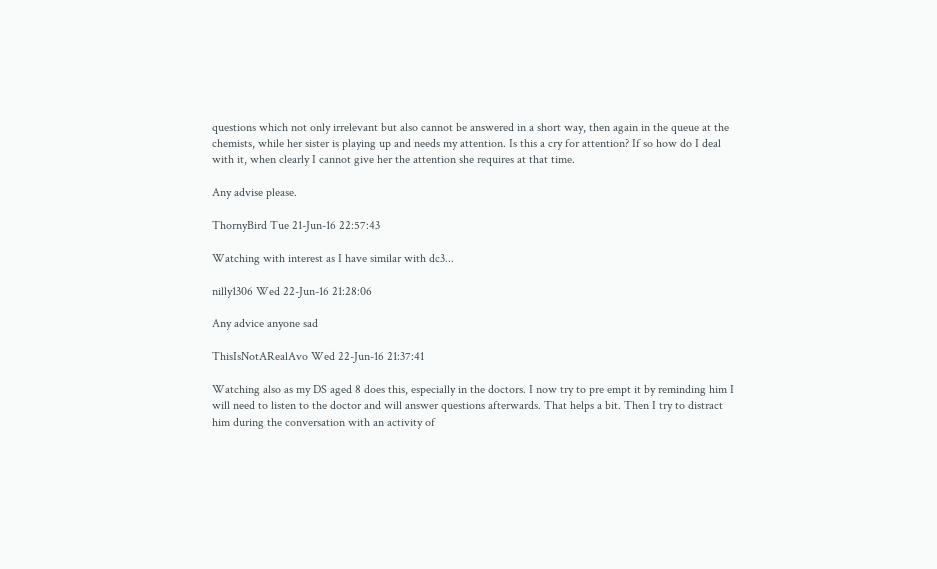questions which not only irrelevant but also cannot be answered in a short way, then again in the queue at the chemists, while her sister is playing up and needs my attention. Is this a cry for attention? If so how do I deal with it, when clearly I cannot give her the attention she requires at that time.

Any advise please.

ThornyBird Tue 21-Jun-16 22:57:43

Watching with interest as I have similar with dc3...

nilly1306 Wed 22-Jun-16 21:28:06

Any advice anyone sad

ThisIsNotARealAvo Wed 22-Jun-16 21:37:41

Watching also as my DS aged 8 does this, especially in the doctors. I now try to pre empt it by reminding him I will need to listen to the doctor and will answer questions afterwards. That helps a bit. Then I try to distract him during the conversation with an activity of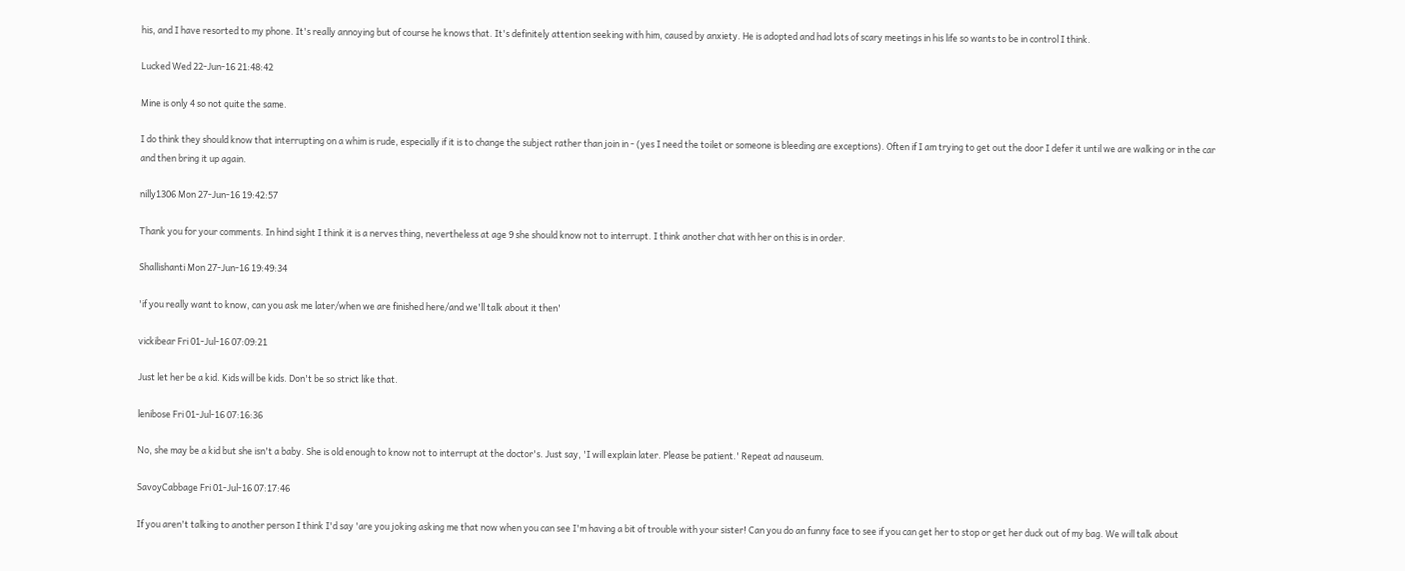his, and I have resorted to my phone. It's really annoying but of course he knows that. It's definitely attention seeking with him, caused by anxiety. He is adopted and had lots of scary meetings in his life so wants to be in control I think.

Lucked Wed 22-Jun-16 21:48:42

Mine is only 4 so not quite the same.

I do think they should know that interrupting on a whim is rude, especially if it is to change the subject rather than join in - (yes I need the toilet or someone is bleeding are exceptions). Often if I am trying to get out the door I defer it until we are walking or in the car and then bring it up again.

nilly1306 Mon 27-Jun-16 19:42:57

Thank you for your comments. In hind sight I think it is a nerves thing, nevertheless at age 9 she should know not to interrupt. I think another chat with her on this is in order.

Shallishanti Mon 27-Jun-16 19:49:34

'if you really want to know, can you ask me later/when we are finished here/and we'll talk about it then'

vickibear Fri 01-Jul-16 07:09:21

Just let her be a kid. Kids will be kids. Don't be so strict like that.

lenibose Fri 01-Jul-16 07:16:36

No, she may be a kid but she isn't a baby. She is old enough to know not to interrupt at the doctor's. Just say, 'I will explain later. Please be patient.' Repeat ad nauseum.

SavoyCabbage Fri 01-Jul-16 07:17:46

If you aren't talking to another person I think I'd say 'are you joking asking me that now when you can see I'm having a bit of trouble with your sister! Can you do an funny face to see if you can get her to stop or get her duck out of my bag. We will talk about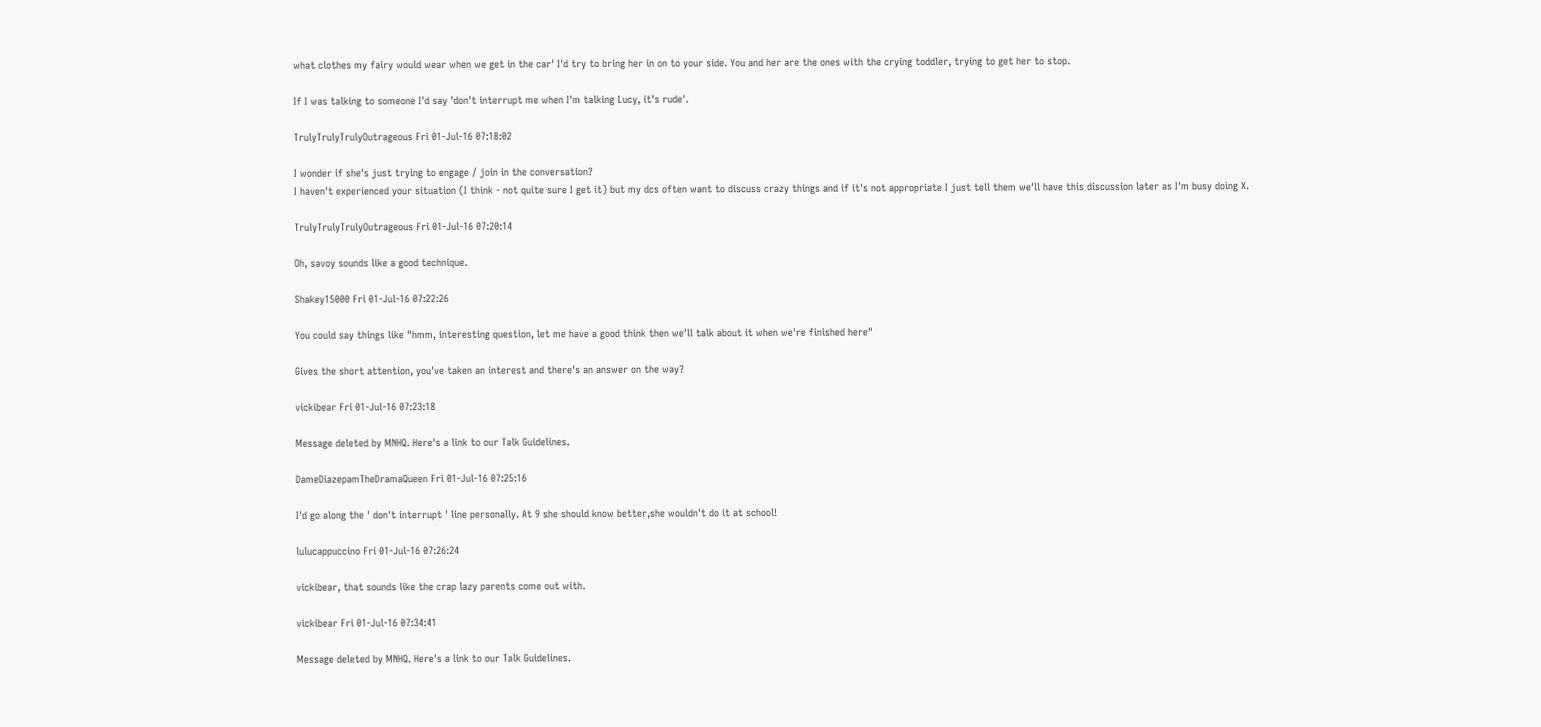what clothes my fairy would wear when we get in the car' I'd try to bring her in on to your side. You and her are the ones with the crying toddler, trying to get her to stop.

If I was talking to someone I'd say 'don't interrupt me when I'm talking Lucy, it's rude'.

TrulyTrulyTrulyOutrageous Fri 01-Jul-16 07:18:02

I wonder if she's just trying to engage / join in the conversation?
I haven't experienced your situation (I think - not quite sure I get it) but my dcs often want to discuss crazy things and if it's not appropriate I just tell them we'll have this discussion later as I'm busy doing X.

TrulyTrulyTrulyOutrageous Fri 01-Jul-16 07:20:14

Oh, savoy sounds like a good technique.

Shakey15000 Fri 01-Jul-16 07:22:26

You could say things like "hmm, interesting question, let me have a good think then we'll talk about it when we're finished here"

Gives the short attention, you've taken an interest and there's an answer on the way?

vickibear Fri 01-Jul-16 07:23:18

Message deleted by MNHQ. Here's a link to our Talk Guidelines.

DameDiazepamTheDramaQueen Fri 01-Jul-16 07:25:16

I'd go along the ' don't interrupt ' line personally. At 9 she should know better,she wouldn't do it at school!

lulucappuccino Fri 01-Jul-16 07:26:24

vickibear, that sounds like the crap lazy parents come out with.

vickibear Fri 01-Jul-16 07:34:41

Message deleted by MNHQ. Here's a link to our Talk Guidelines.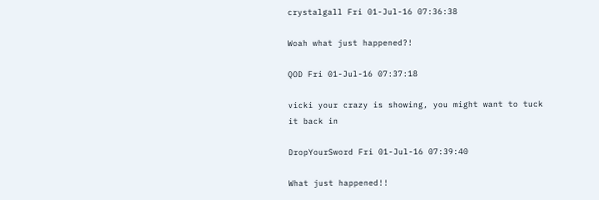crystalgall Fri 01-Jul-16 07:36:38

Woah what just happened?!

QOD Fri 01-Jul-16 07:37:18

vicki your crazy is showing, you might want to tuck it back in

DropYourSword Fri 01-Jul-16 07:39:40

What just happened!!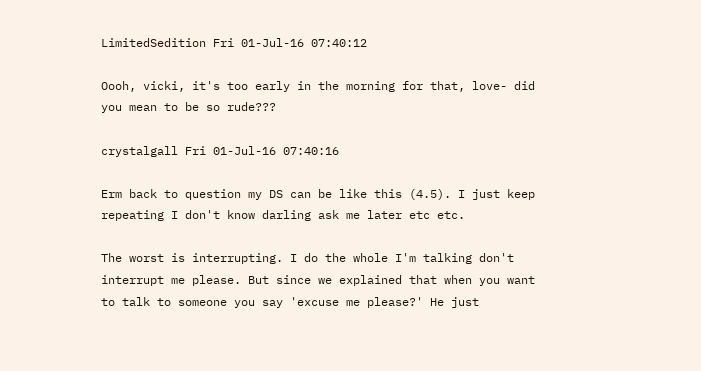LimitedSedition Fri 01-Jul-16 07:40:12

Oooh, vicki, it's too early in the morning for that, love- did you mean to be so rude???

crystalgall Fri 01-Jul-16 07:40:16

Erm back to question my DS can be like this (4.5). I just keep repeating I don't know darling ask me later etc etc.

The worst is interrupting. I do the whole I'm talking don't interrupt me please. But since we explained that when you want to talk to someone you say 'excuse me please?' He just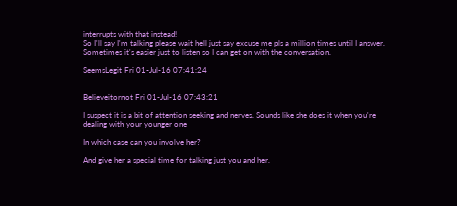interrupts with that instead!
So I'll say I'm talking please wait hell just say excuse me pls a million times until I answer.
Sometimes it's easier just to listen so I can get on with the conversation.

SeemsLegit Fri 01-Jul-16 07:41:24


Believeitornot Fri 01-Jul-16 07:43:21

I suspect it is a bit of attention seeking and nerves. Sounds like she does it when you're dealing with your younger one

In which case can you involve her?

And give her a special time for talking just you and her.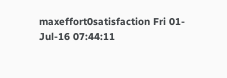maxeffort0satisfaction Fri 01-Jul-16 07:44:11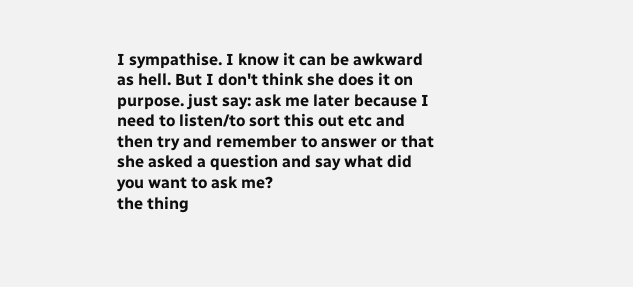I sympathise. I know it can be awkward as hell. But I don't think she does it on purpose. just say: ask me later because I need to listen/to sort this out etc and then try and remember to answer or that she asked a question and say what did you want to ask me?
the thing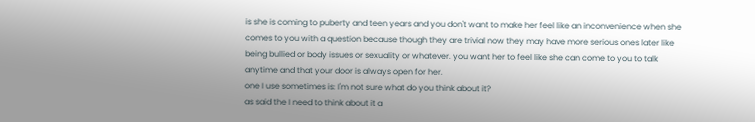is she is coming to puberty and teen years and you don't want to make her feel like an inconvenience when she comes to you with a question because though they are trivial now they may have more serious ones later like being bullied or body issues or sexuality or whatever. you want her to feel like she can come to you to talk anytime and that your door is always open for her.
one I use sometimes is: I'm not sure what do you think about it?
as said the I need to think about it a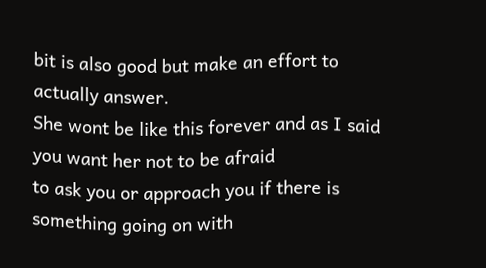bit is also good but make an effort to actually answer.
She wont be like this forever and as I said you want her not to be afraid
to ask you or approach you if there is something going on with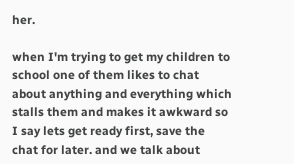her.

when I'm trying to get my children to school one of them likes to chat about anything and everything which stalls them and makes it awkward so I say lets get ready first, save the chat for later. and we talk about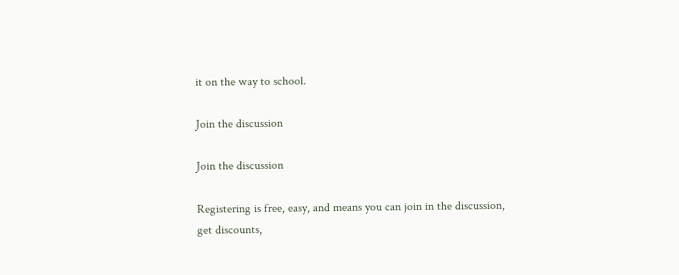it on the way to school.

Join the discussion

Join the discussion

Registering is free, easy, and means you can join in the discussion, get discounts,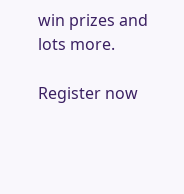win prizes and lots more.

Register now